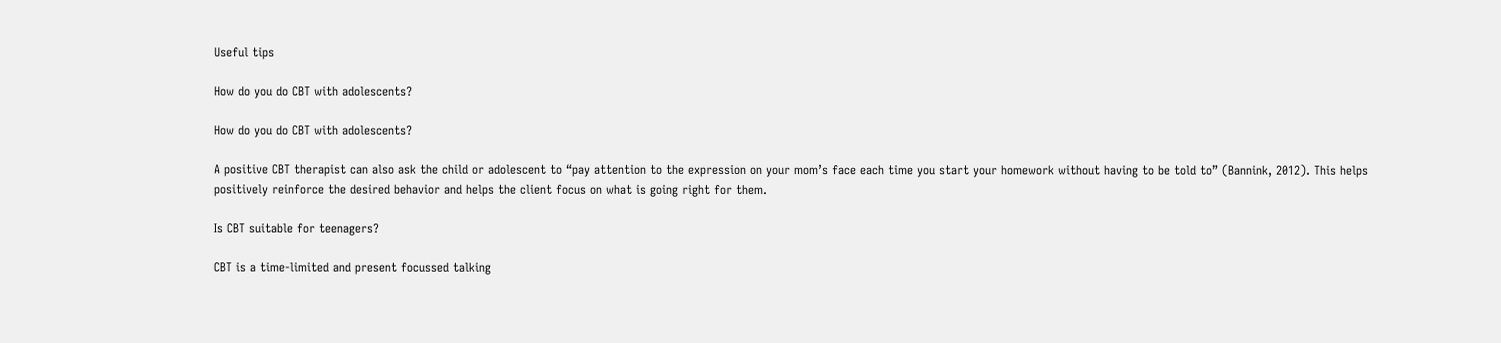Useful tips

How do you do CBT with adolescents?

How do you do CBT with adolescents?

A positive CBT therapist can also ask the child or adolescent to “pay attention to the expression on your mom’s face each time you start your homework without having to be told to” (Bannink, 2012). This helps positively reinforce the desired behavior and helps the client focus on what is going right for them.

Is CBT suitable for teenagers?

CBT is a time-limited and present focussed talking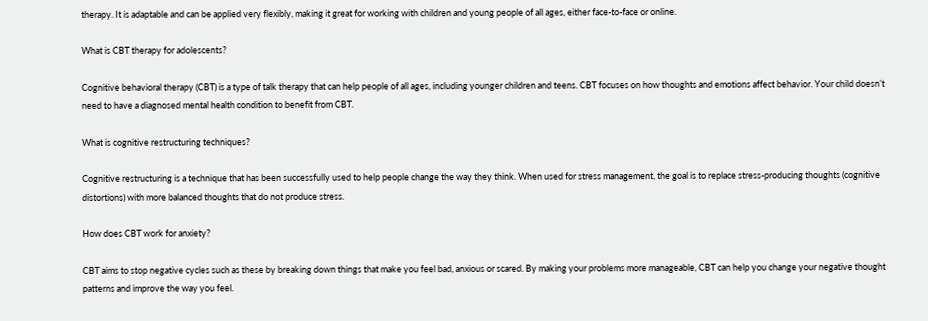therapy. It is adaptable and can be applied very flexibly, making it great for working with children and young people of all ages, either face-to-face or online.

What is CBT therapy for adolescents?

Cognitive behavioral therapy (CBT) is a type of talk therapy that can help people of all ages, including younger children and teens. CBT focuses on how thoughts and emotions affect behavior. Your child doesn’t need to have a diagnosed mental health condition to benefit from CBT.

What is cognitive restructuring techniques?

Cognitive restructuring is a technique that has been successfully used to help people change the way they think. When used for stress management, the goal is to replace stress-producing thoughts (cognitive distortions) with more balanced thoughts that do not produce stress.

How does CBT work for anxiety?

CBT aims to stop negative cycles such as these by breaking down things that make you feel bad, anxious or scared. By making your problems more manageable, CBT can help you change your negative thought patterns and improve the way you feel.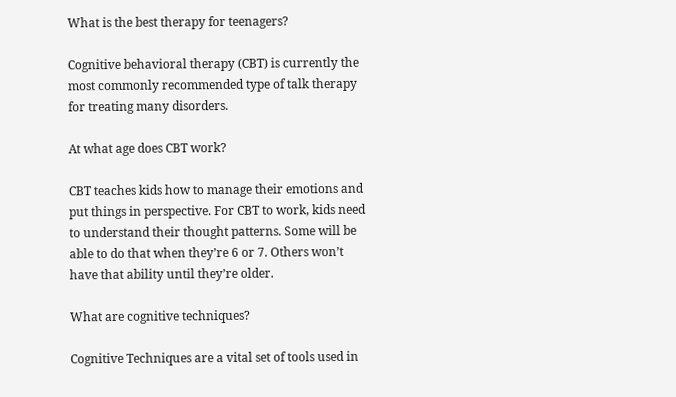What is the best therapy for teenagers?

Cognitive behavioral therapy (CBT) is currently the most commonly recommended type of talk therapy for treating many disorders.

At what age does CBT work?

CBT teaches kids how to manage their emotions and put things in perspective. For CBT to work, kids need to understand their thought patterns. Some will be able to do that when they’re 6 or 7. Others won’t have that ability until they’re older.

What are cognitive techniques?

Cognitive Techniques are a vital set of tools used in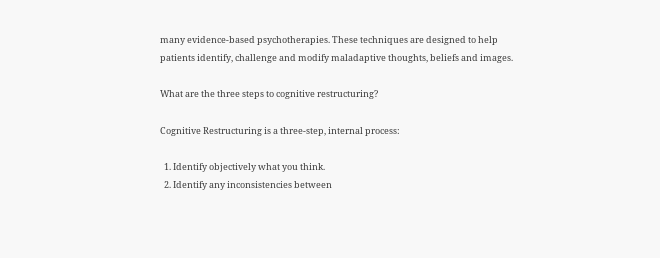many evidence-based psychotherapies. These techniques are designed to help patients identify, challenge and modify maladaptive thoughts, beliefs and images.

What are the three steps to cognitive restructuring?

Cognitive Restructuring is a three-step, internal process:

  1. Identify objectively what you think.
  2. Identify any inconsistencies between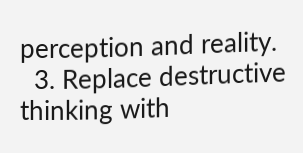perception and reality.
  3. Replace destructive thinking with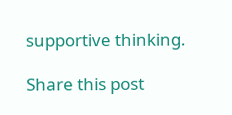supportive thinking.

Share this post